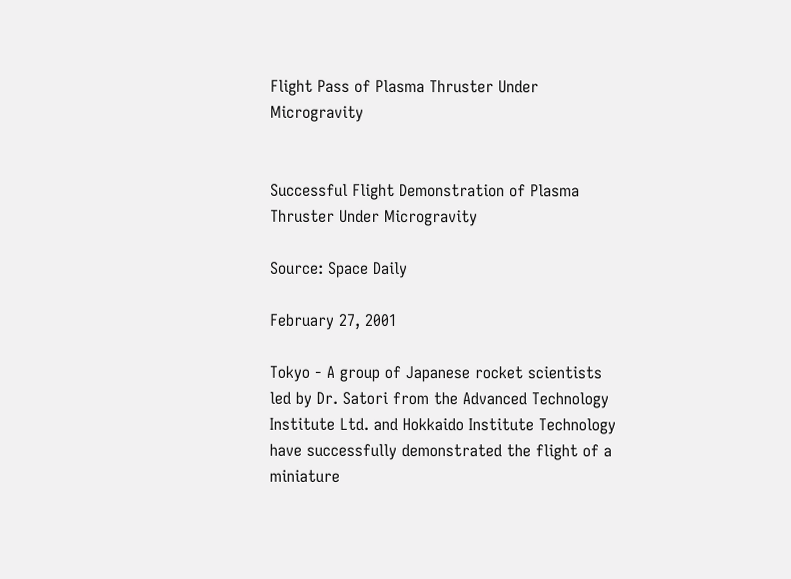Flight Pass of Plasma Thruster Under Microgravity


Successful Flight Demonstration of Plasma Thruster Under Microgravity

Source: Space Daily

February 27, 2001

Tokyo - A group of Japanese rocket scientists led by Dr. Satori from the Advanced Technology Institute Ltd. and Hokkaido Institute Technology have successfully demonstrated the flight of a miniature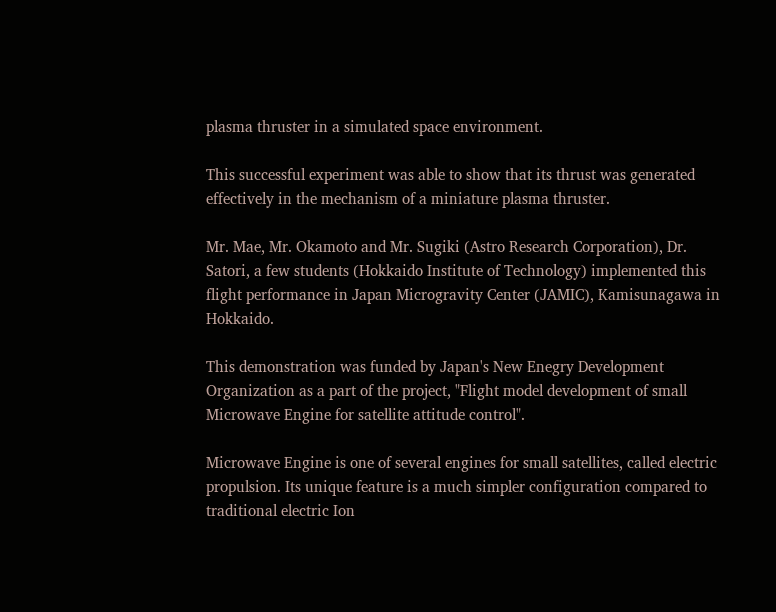plasma thruster in a simulated space environment.

This successful experiment was able to show that its thrust was generated effectively in the mechanism of a miniature plasma thruster.

Mr. Mae, Mr. Okamoto and Mr. Sugiki (Astro Research Corporation), Dr. Satori, a few students (Hokkaido Institute of Technology) implemented this flight performance in Japan Microgravity Center (JAMIC), Kamisunagawa in Hokkaido.

This demonstration was funded by Japan's New Enegry Development Organization as a part of the project, "Flight model development of small Microwave Engine for satellite attitude control".

Microwave Engine is one of several engines for small satellites, called electric propulsion. Its unique feature is a much simpler configuration compared to traditional electric Ion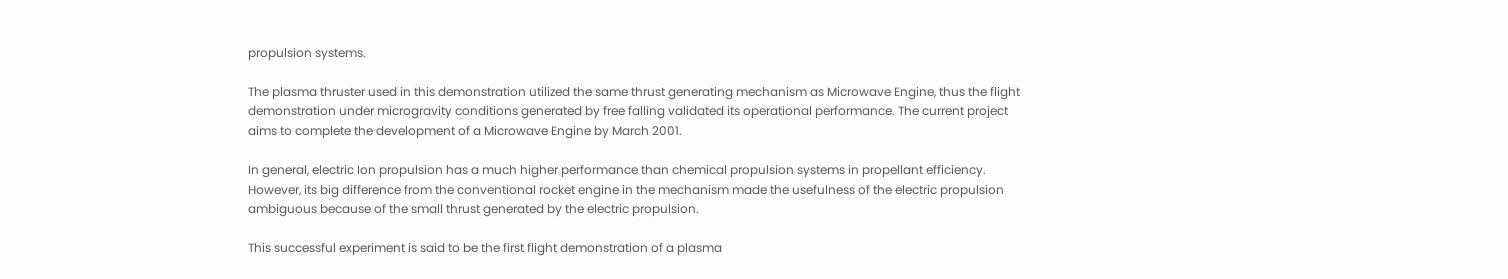propulsion systems.

The plasma thruster used in this demonstration utilized the same thrust generating mechanism as Microwave Engine, thus the flight demonstration under microgravity conditions generated by free falling validated its operational performance. The current project aims to complete the development of a Microwave Engine by March 2001.

In general, electric Ion propulsion has a much higher performance than chemical propulsion systems in propellant efficiency. However, its big difference from the conventional rocket engine in the mechanism made the usefulness of the electric propulsion ambiguous because of the small thrust generated by the electric propulsion.

This successful experiment is said to be the first flight demonstration of a plasma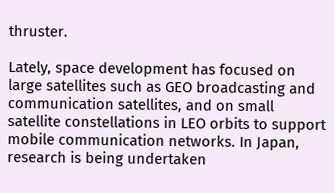thruster.

Lately, space development has focused on large satellites such as GEO broadcasting and communication satellites, and on small satellite constellations in LEO orbits to support mobile communication networks. In Japan, research is being undertaken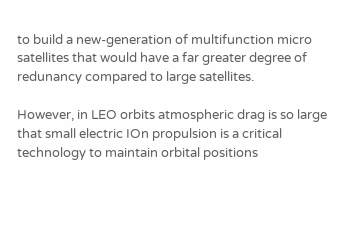to build a new-generation of multifunction micro satellites that would have a far greater degree of redunancy compared to large satellites.

However, in LEO orbits atmospheric drag is so large that small electric IOn propulsion is a critical technology to maintain orbital positions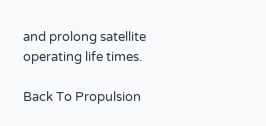and prolong satellite operating life times.

Back To Propulsion